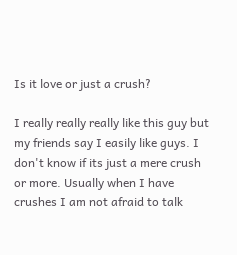Is it love or just a crush?

I really really really like this guy but my friends say I easily like guys. I don't know if its just a mere crush or more. Usually when I have crushes I am not afraid to talk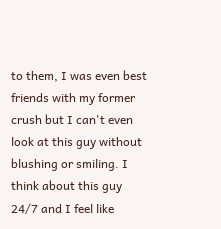to them, I was even best friends with my former crush but I can't even look at this guy without blushing or smiling. I think about this guy 24/7 and I feel like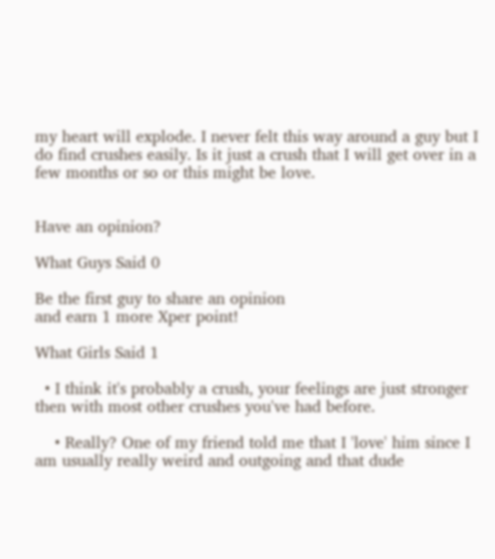my heart will explode. I never felt this way around a guy but I do find crushes easily. Is it just a crush that I will get over in a few months or so or this might be love.


Have an opinion?

What Guys Said 0

Be the first guy to share an opinion
and earn 1 more Xper point!

What Girls Said 1

  • I think it's probably a crush, your feelings are just stronger then with most other crushes you've had before.

    • Really? One of my friend told me that I 'love' him since I am usually really weird and outgoing and that dude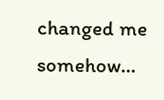changed me somehow...